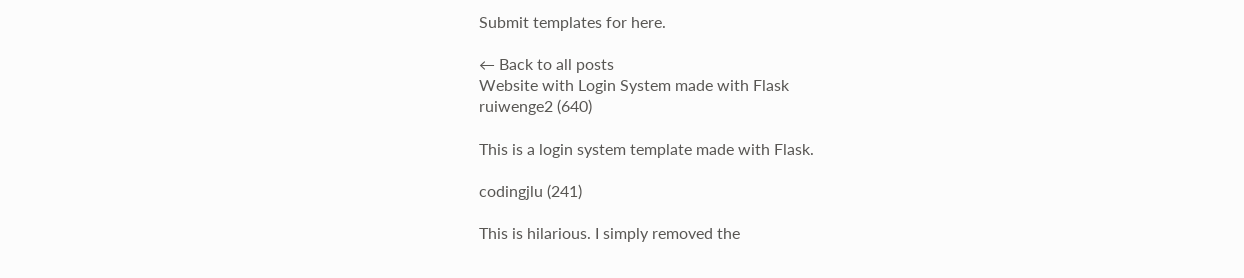Submit templates for here.

← Back to all posts
Website with Login System made with Flask
ruiwenge2 (640)

This is a login system template made with Flask.

codingjlu (241)

This is hilarious. I simply removed the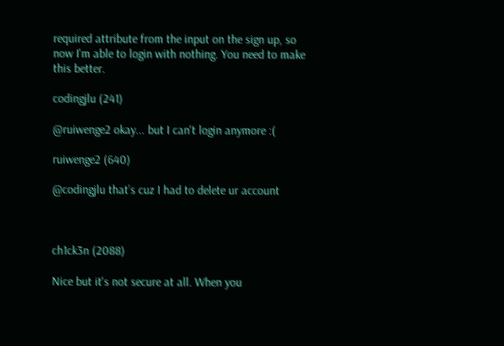required attribute from the input on the sign up, so now I'm able to login with nothing. You need to make this better.

codingjlu (241)

@ruiwenge2 okay... but I can't login anymore :(

ruiwenge2 (640)

@codingjlu that’s cuz I had to delete ur account



ch1ck3n (2088)

Nice but it's not secure at all. When you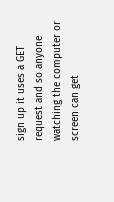sign up it uses a GET request and so anyone watching the computer or screen can get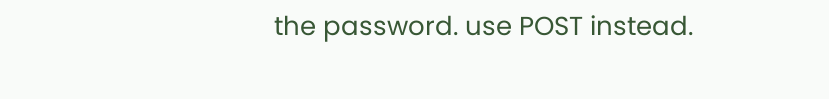the password. use POST instead.